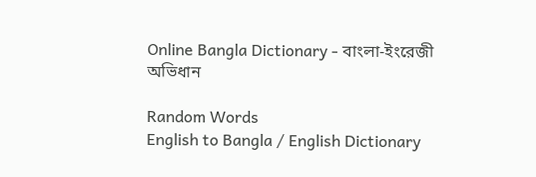Online Bangla Dictionary - বাংলা-ইংরেজী অভিধান

Random Words
English to Bangla / English Dictionary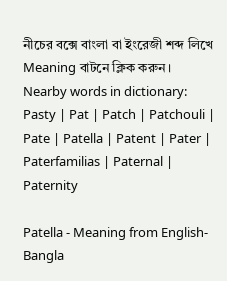নীচের বক্সে বাংলা বা ইংরেজী শব্দ লিখে Meaning বাটনে ক্লিক করুন।
Nearby words in dictionary:
Pasty | Pat | Patch | Patchouli | Pate | Patella | Patent | Pater | Paterfamilias | Paternal | Paternity

Patella - Meaning from English-Bangla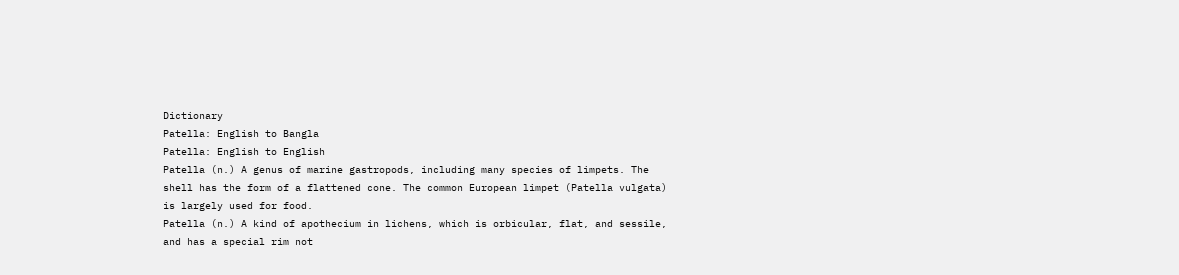Dictionary
Patella: English to Bangla
Patella: English to English
Patella (n.) A genus of marine gastropods, including many species of limpets. The shell has the form of a flattened cone. The common European limpet (Patella vulgata) is largely used for food.
Patella (n.) A kind of apothecium in lichens, which is orbicular, flat, and sessile, and has a special rim not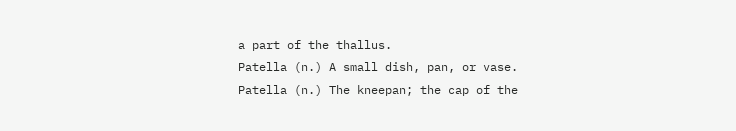a part of the thallus.
Patella (n.) A small dish, pan, or vase.
Patella (n.) The kneepan; the cap of the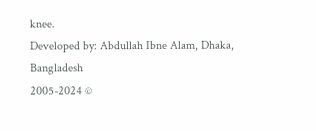knee.
Developed by: Abdullah Ibne Alam, Dhaka, Bangladesh
2005-2024 ©